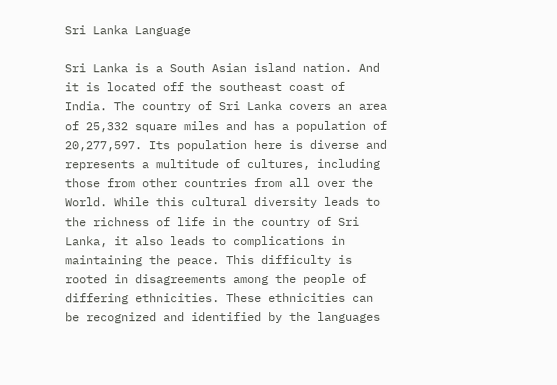Sri Lanka Language

Sri Lanka is a South Asian island nation. And it is located off the southeast coast of India. The country of Sri Lanka covers an area of 25,332 square miles and has a population of 20,277,597. Its population here is diverse and represents a multitude of cultures, including those from other countries from all over the World. While this cultural diversity leads to the richness of life in the country of Sri Lanka, it also leads to complications in maintaining the peace. This difficulty is rooted in disagreements among the people of differing ethnicities. These ethnicities can be recognized and identified by the languages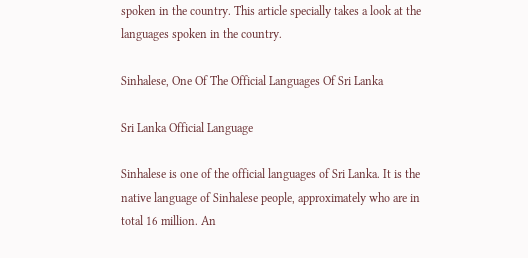spoken in the country. This article specially takes a look at the languages spoken in the country.

Sinhalese, One Of The Official Languages Of Sri Lanka

Sri Lanka Official Language

Sinhalese is one of the official languages of Sri Lanka. It is the native language of Sinhalese people, approximately who are in total 16 million. An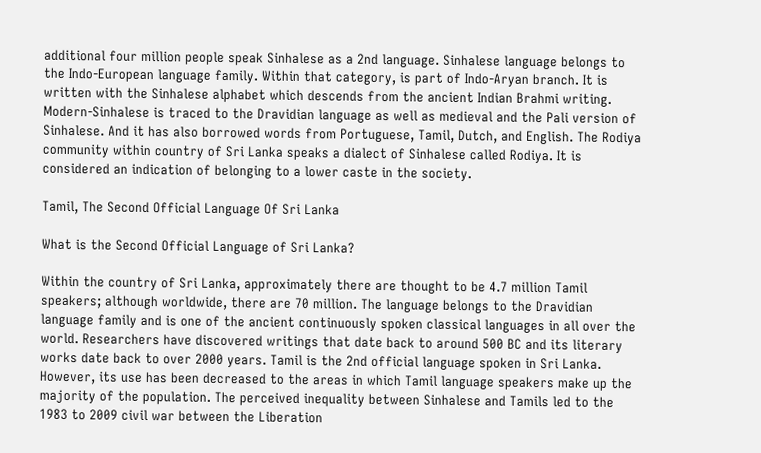additional four million people speak Sinhalese as a 2nd language. Sinhalese language belongs to the Indo-European language family. Within that category, is part of Indo-Aryan branch. It is written with the Sinhalese alphabet which descends from the ancient Indian Brahmi writing. Modern-Sinhalese is traced to the Dravidian language as well as medieval and the Pali version of Sinhalese. And it has also borrowed words from Portuguese, Tamil, Dutch, and English. The Rodiya community within country of Sri Lanka speaks a dialect of Sinhalese called Rodiya. It is considered an indication of belonging to a lower caste in the society.

Tamil, The Second Official Language Of Sri Lanka

What is the Second Official Language of Sri Lanka?

Within the country of Sri Lanka, approximately there are thought to be 4.7 million Tamil speakers; although worldwide, there are 70 million. The language belongs to the Dravidian language family and is one of the ancient continuously spoken classical languages in all over the world. Researchers have discovered writings that date back to around 500 BC and its literary works date back to over 2000 years. Tamil is the 2nd official language spoken in Sri Lanka. However, its use has been decreased to the areas in which Tamil language speakers make up the majority of the population. The perceived inequality between Sinhalese and Tamils led to the 1983 to 2009 civil war between the Liberation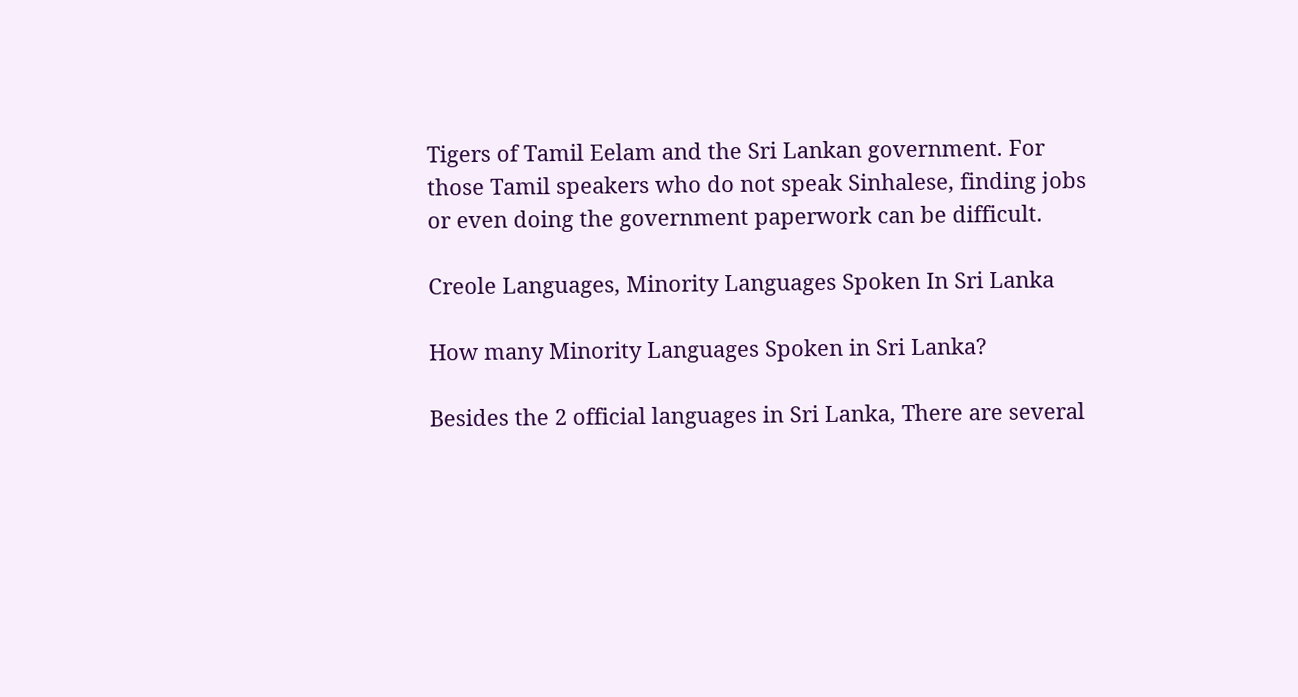Tigers of Tamil Eelam and the Sri Lankan government. For those Tamil speakers who do not speak Sinhalese, finding jobs or even doing the government paperwork can be difficult.

Creole Languages, Minority Languages Spoken In Sri Lanka

How many Minority Languages Spoken in Sri Lanka?

Besides the 2 official languages in Sri Lanka, There are several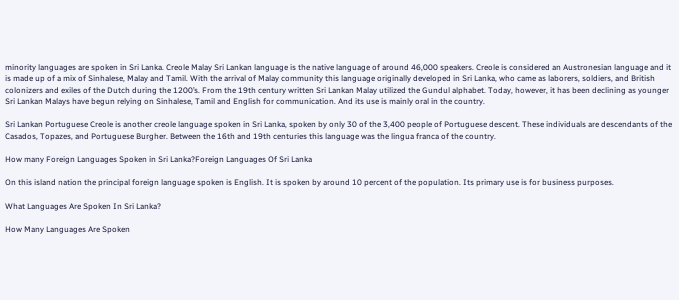minority languages are spoken in Sri Lanka. Creole Malay Sri Lankan language is the native language of around 46,000 speakers. Creole is considered an Austronesian language and it is made up of a mix of Sinhalese, Malay and Tamil. With the arrival of Malay community this language originally developed in Sri Lanka, who came as laborers, soldiers, and British colonizers and exiles of the Dutch during the 1200’s. From the 19th century written Sri Lankan Malay utilized the Gundul alphabet. Today, however, it has been declining as younger Sri Lankan Malays have begun relying on Sinhalese, Tamil and English for communication. And its use is mainly oral in the country.

Sri Lankan Portuguese Creole is another creole language spoken in Sri Lanka, spoken by only 30 of the 3,400 people of Portuguese descent. These individuals are descendants of the Casados, Topazes, and Portuguese Burgher. Between the 16th and 19th centuries this language was the lingua franca of the country.

How many Foreign Languages Spoken in Sri Lanka?Foreign Languages Of Sri Lanka

On this island nation the principal foreign language spoken is English. It is spoken by around 10 percent of the population. Its primary use is for business purposes.

What Languages Are Spoken In Sri Lanka?

How Many Languages Are Spoken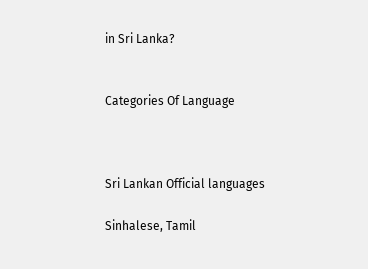in Sri Lanka?


Categories Of Language



Sri Lankan Official languages

Sinhalese, Tamil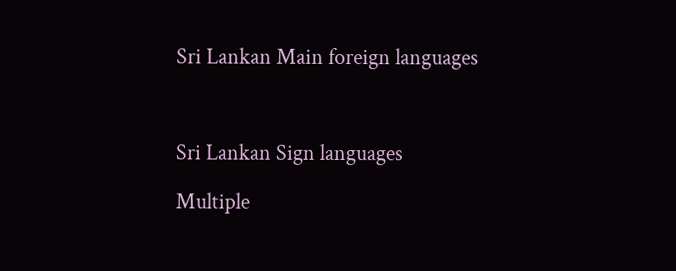Sri Lankan Main foreign languages



Sri Lankan Sign languages

Multiple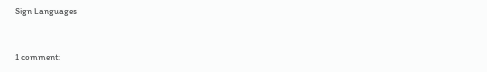Sign Languages


1 comment: